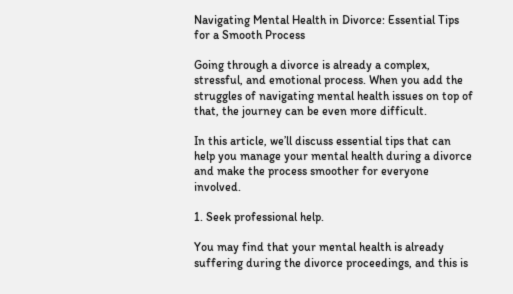Navigating Mental Health in Divorce: Essential Tips for a Smooth Process

Going through a divorce is already a complex, stressful, and emotional process. When you add the struggles of navigating mental health issues on top of that, the journey can be even more difficult.

In this article, we’ll discuss essential tips that can help you manage your mental health during a divorce and make the process smoother for everyone involved.

1. Seek professional help.

You may find that your mental health is already suffering during the divorce proceedings, and this is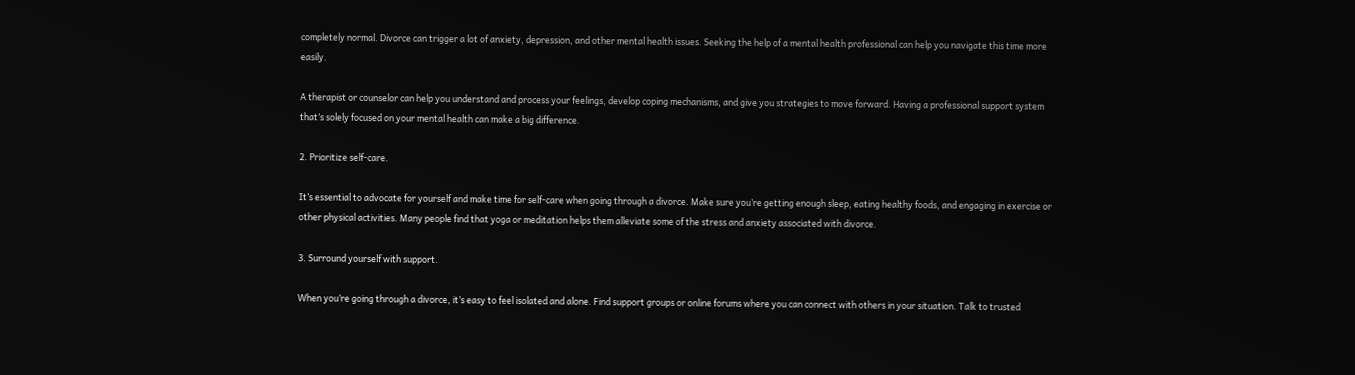completely normal. Divorce can trigger a lot of anxiety, depression, and other mental health issues. Seeking the help of a mental health professional can help you navigate this time more easily.

A therapist or counselor can help you understand and process your feelings, develop coping mechanisms, and give you strategies to move forward. Having a professional support system that’s solely focused on your mental health can make a big difference.

2. Prioritize self-care.

It’s essential to advocate for yourself and make time for self-care when going through a divorce. Make sure you’re getting enough sleep, eating healthy foods, and engaging in exercise or other physical activities. Many people find that yoga or meditation helps them alleviate some of the stress and anxiety associated with divorce.

3. Surround yourself with support.

When you’re going through a divorce, it’s easy to feel isolated and alone. Find support groups or online forums where you can connect with others in your situation. Talk to trusted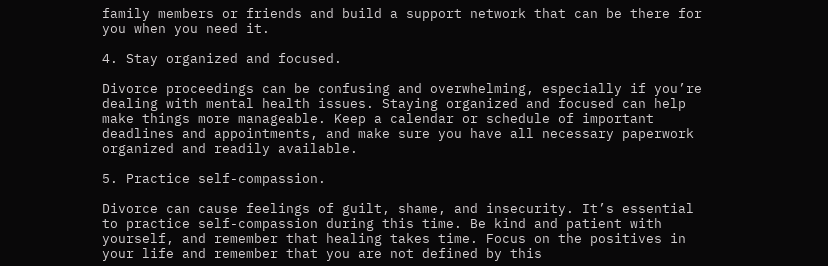family members or friends and build a support network that can be there for you when you need it.

4. Stay organized and focused.

Divorce proceedings can be confusing and overwhelming, especially if you’re dealing with mental health issues. Staying organized and focused can help make things more manageable. Keep a calendar or schedule of important deadlines and appointments, and make sure you have all necessary paperwork organized and readily available.

5. Practice self-compassion.

Divorce can cause feelings of guilt, shame, and insecurity. It’s essential to practice self-compassion during this time. Be kind and patient with yourself, and remember that healing takes time. Focus on the positives in your life and remember that you are not defined by this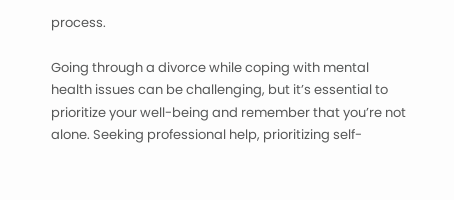process.

Going through a divorce while coping with mental health issues can be challenging, but it’s essential to prioritize your well-being and remember that you’re not alone. Seeking professional help, prioritizing self-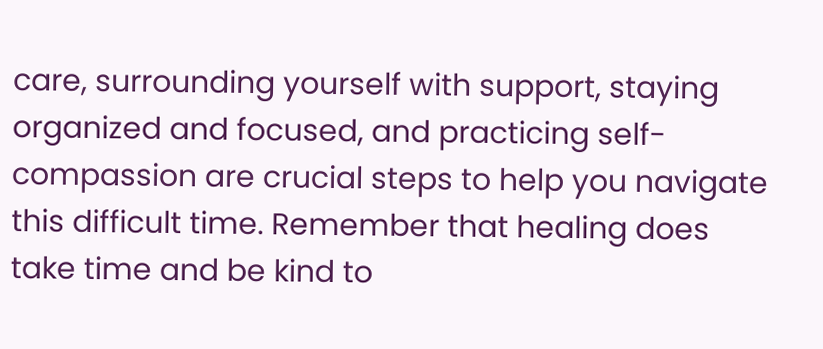care, surrounding yourself with support, staying organized and focused, and practicing self-compassion are crucial steps to help you navigate this difficult time. Remember that healing does take time and be kind to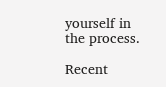yourself in the process.

Recent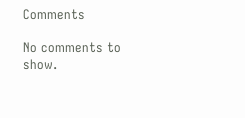Comments

No comments to show.